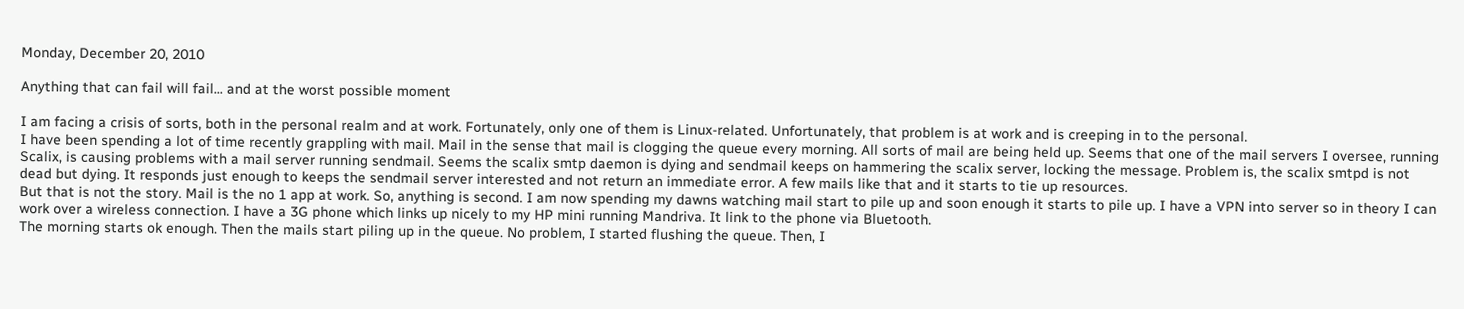Monday, December 20, 2010

Anything that can fail will fail... and at the worst possible moment

I am facing a crisis of sorts, both in the personal realm and at work. Fortunately, only one of them is Linux-related. Unfortunately, that problem is at work and is creeping in to the personal.
I have been spending a lot of time recently grappling with mail. Mail in the sense that mail is clogging the queue every morning. All sorts of mail are being held up. Seems that one of the mail servers I oversee, running Scalix, is causing problems with a mail server running sendmail. Seems the scalix smtp daemon is dying and sendmail keeps on hammering the scalix server, locking the message. Problem is, the scalix smtpd is not dead but dying. It responds just enough to keeps the sendmail server interested and not return an immediate error. A few mails like that and it starts to tie up resources.
But that is not the story. Mail is the no 1 app at work. So, anything is second. I am now spending my dawns watching mail start to pile up and soon enough it starts to pile up. I have a VPN into server so in theory I can work over a wireless connection. I have a 3G phone which links up nicely to my HP mini running Mandriva. It link to the phone via Bluetooth.
The morning starts ok enough. Then the mails start piling up in the queue. No problem, I started flushing the queue. Then, I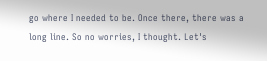go where I needed to be. Once there, there was a long line. So no worries, I thought. Let's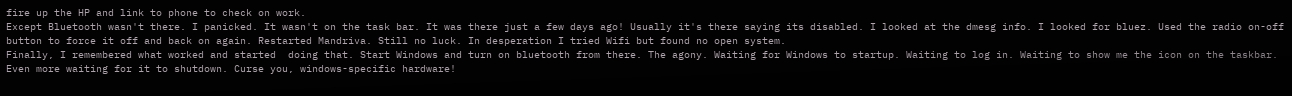fire up the HP and link to phone to check on work.
Except Bluetooth wasn't there. I panicked. It wasn't on the task bar. It was there just a few days ago! Usually it's there saying its disabled. I looked at the dmesg info. I looked for bluez. Used the radio on-off button to force it off and back on again. Restarted Mandriva. Still no luck. In desperation I tried Wifi but found no open system.
Finally, I remembered what worked and started  doing that. Start Windows and turn on bluetooth from there. The agony. Waiting for Windows to startup. Waiting to log in. Waiting to show me the icon on the taskbar. Even more waiting for it to shutdown. Curse you, windows-specific hardware!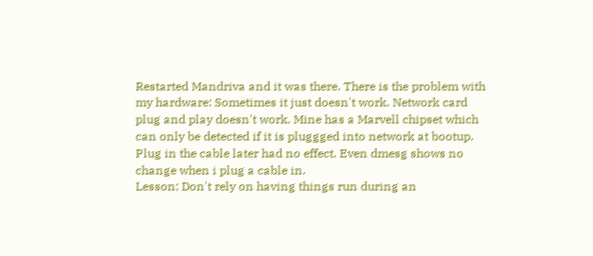Restarted Mandriva and it was there. There is the problem with my hardware: Sometimes it just doesn't work. Network card plug and play doesn't work. Mine has a Marvell chipset which can only be detected if it is pluggged into network at bootup. Plug in the cable later had no effect. Even dmesg shows no change when i plug a cable in.
Lesson: Don't rely on having things run during an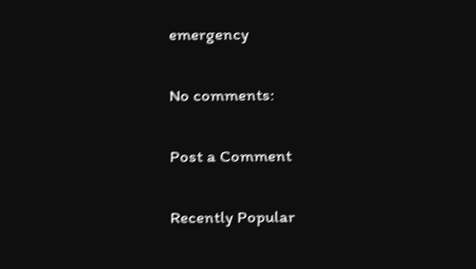emergency

No comments:

Post a Comment

Recently Popular